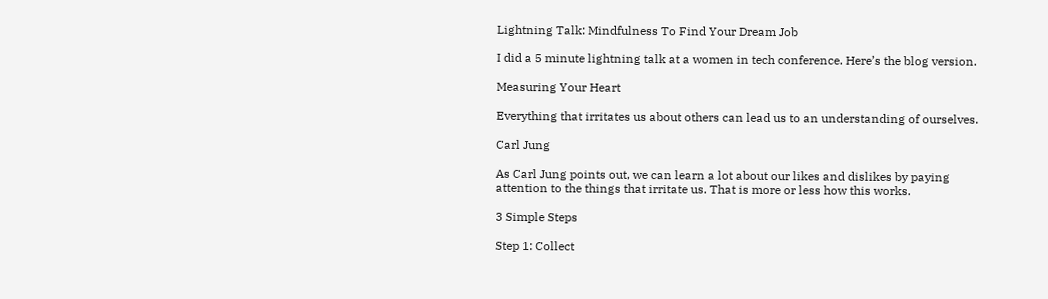Lightning Talk: Mindfulness To Find Your Dream Job

I did a 5 minute lightning talk at a women in tech conference. Here’s the blog version.

Measuring Your Heart

Everything that irritates us about others can lead us to an understanding of ourselves.

Carl Jung

As Carl Jung points out, we can learn a lot about our likes and dislikes by paying attention to the things that irritate us. That is more or less how this works.

3 Simple Steps

Step 1: Collect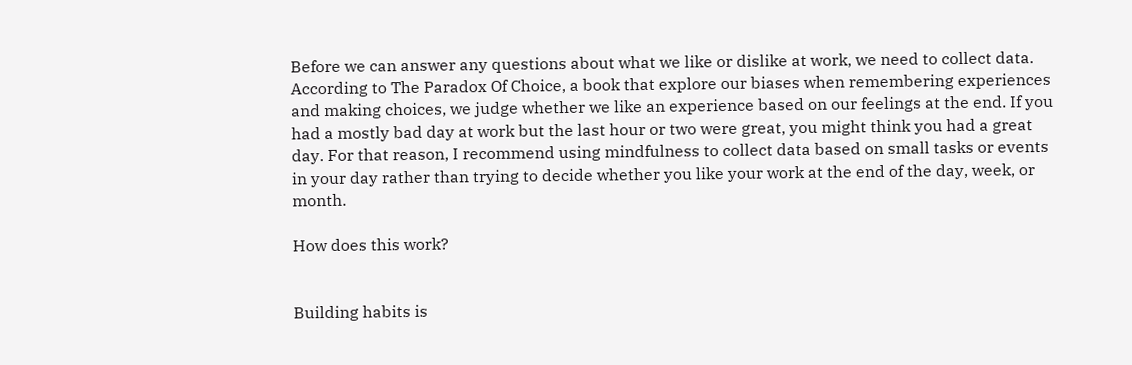Before we can answer any questions about what we like or dislike at work, we need to collect data. According to The Paradox Of Choice, a book that explore our biases when remembering experiences and making choices, we judge whether we like an experience based on our feelings at the end. If you had a mostly bad day at work but the last hour or two were great, you might think you had a great day. For that reason, I recommend using mindfulness to collect data based on small tasks or events in your day rather than trying to decide whether you like your work at the end of the day, week, or month.

How does this work?


Building habits is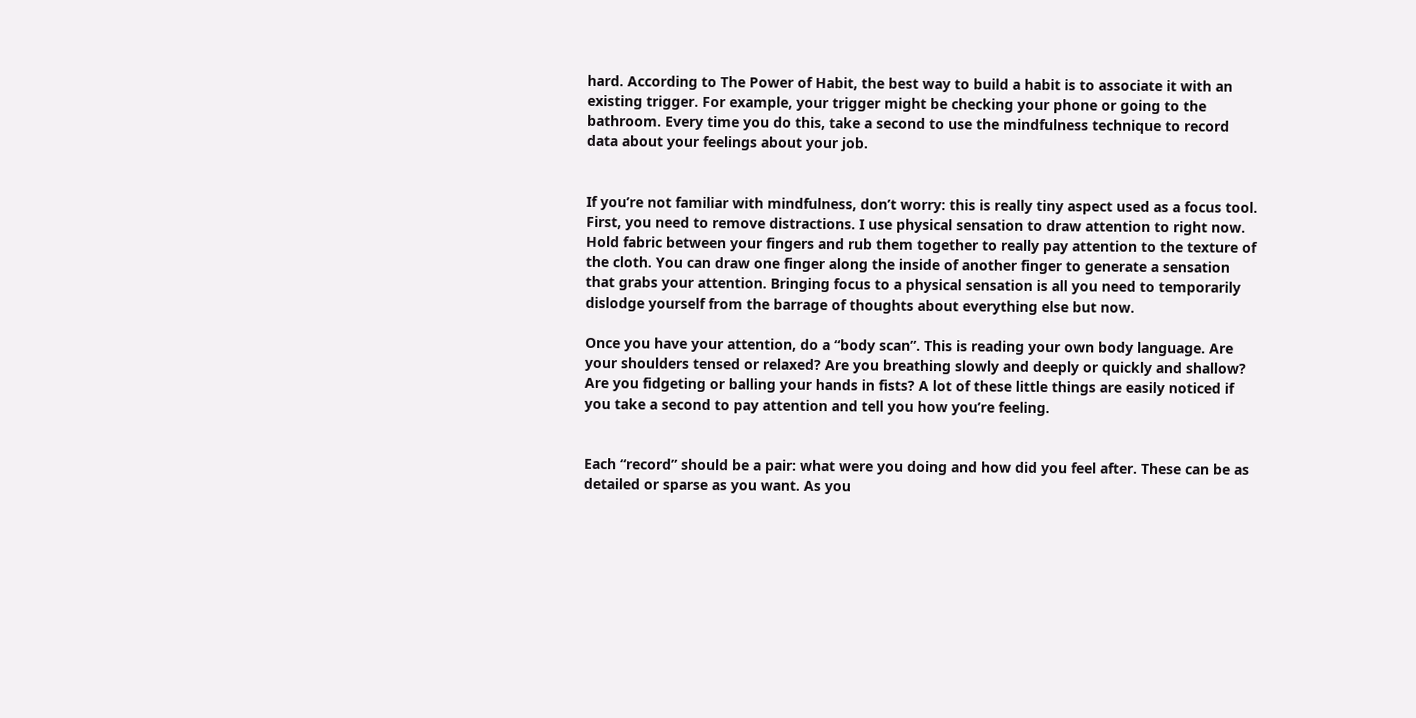hard. According to The Power of Habit, the best way to build a habit is to associate it with an existing trigger. For example, your trigger might be checking your phone or going to the bathroom. Every time you do this, take a second to use the mindfulness technique to record data about your feelings about your job.


If you’re not familiar with mindfulness, don’t worry: this is really tiny aspect used as a focus tool. First, you need to remove distractions. I use physical sensation to draw attention to right now. Hold fabric between your fingers and rub them together to really pay attention to the texture of the cloth. You can draw one finger along the inside of another finger to generate a sensation that grabs your attention. Bringing focus to a physical sensation is all you need to temporarily dislodge yourself from the barrage of thoughts about everything else but now.

Once you have your attention, do a “body scan”. This is reading your own body language. Are your shoulders tensed or relaxed? Are you breathing slowly and deeply or quickly and shallow? Are you fidgeting or balling your hands in fists? A lot of these little things are easily noticed if you take a second to pay attention and tell you how you’re feeling.


Each “record” should be a pair: what were you doing and how did you feel after. These can be as detailed or sparse as you want. As you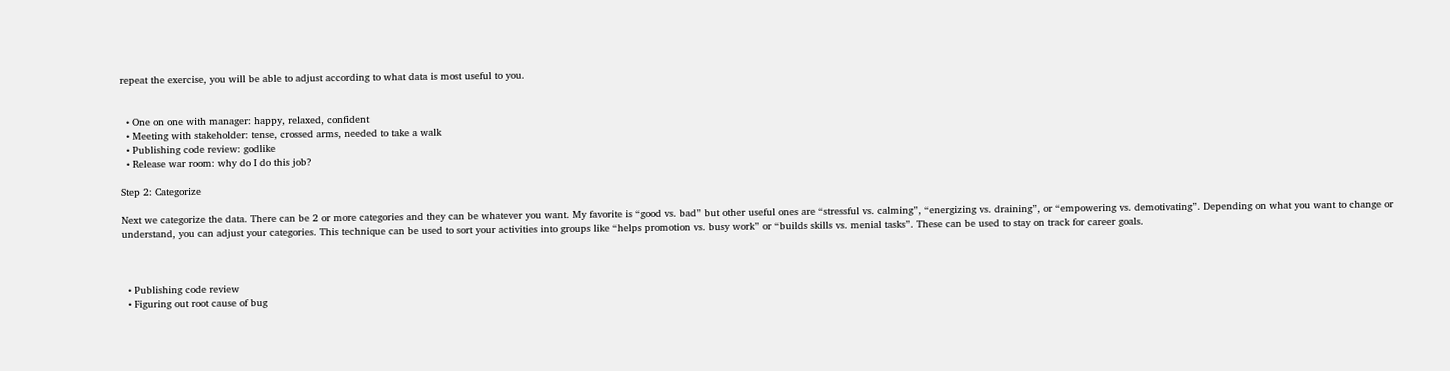repeat the exercise, you will be able to adjust according to what data is most useful to you.


  • One on one with manager: happy, relaxed, confident
  • Meeting with stakeholder: tense, crossed arms, needed to take a walk
  • Publishing code review: godlike
  • Release war room: why do I do this job?

Step 2: Categorize

Next we categorize the data. There can be 2 or more categories and they can be whatever you want. My favorite is “good vs. bad” but other useful ones are “stressful vs. calming”, “energizing vs. draining”, or “empowering vs. demotivating”. Depending on what you want to change or understand, you can adjust your categories. This technique can be used to sort your activities into groups like “helps promotion vs. busy work” or “builds skills vs. menial tasks”. These can be used to stay on track for career goals.



  • Publishing code review
  • Figuring out root cause of bug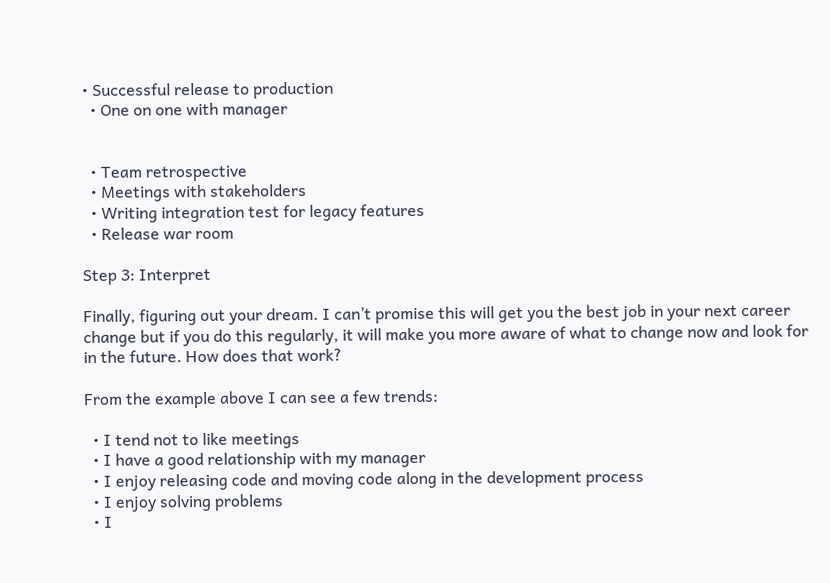• Successful release to production
  • One on one with manager


  • Team retrospective
  • Meetings with stakeholders
  • Writing integration test for legacy features
  • Release war room

Step 3: Interpret

Finally, figuring out your dream. I can’t promise this will get you the best job in your next career change but if you do this regularly, it will make you more aware of what to change now and look for in the future. How does that work?

From the example above I can see a few trends:

  • I tend not to like meetings
  • I have a good relationship with my manager
  • I enjoy releasing code and moving code along in the development process
  • I enjoy solving problems
  • I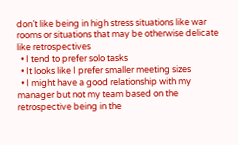don’t like being in high stress situations like war rooms or situations that may be otherwise delicate like retrospectives
  • I tend to prefer solo tasks
  • It looks like I prefer smaller meeting sizes
  • I might have a good relationship with my manager but not my team based on the retrospective being in the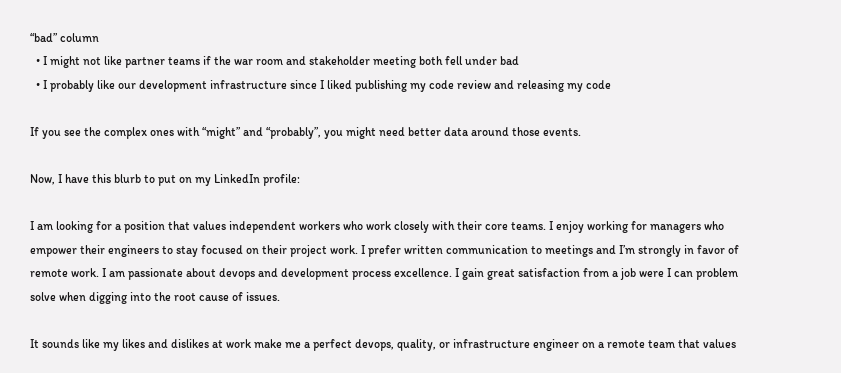“bad” column
  • I might not like partner teams if the war room and stakeholder meeting both fell under bad
  • I probably like our development infrastructure since I liked publishing my code review and releasing my code

If you see the complex ones with “might” and “probably”, you might need better data around those events.

Now, I have this blurb to put on my LinkedIn profile:

I am looking for a position that values independent workers who work closely with their core teams. I enjoy working for managers who empower their engineers to stay focused on their project work. I prefer written communication to meetings and I’m strongly in favor of remote work. I am passionate about devops and development process excellence. I gain great satisfaction from a job were I can problem solve when digging into the root cause of issues.

It sounds like my likes and dislikes at work make me a perfect devops, quality, or infrastructure engineer on a remote team that values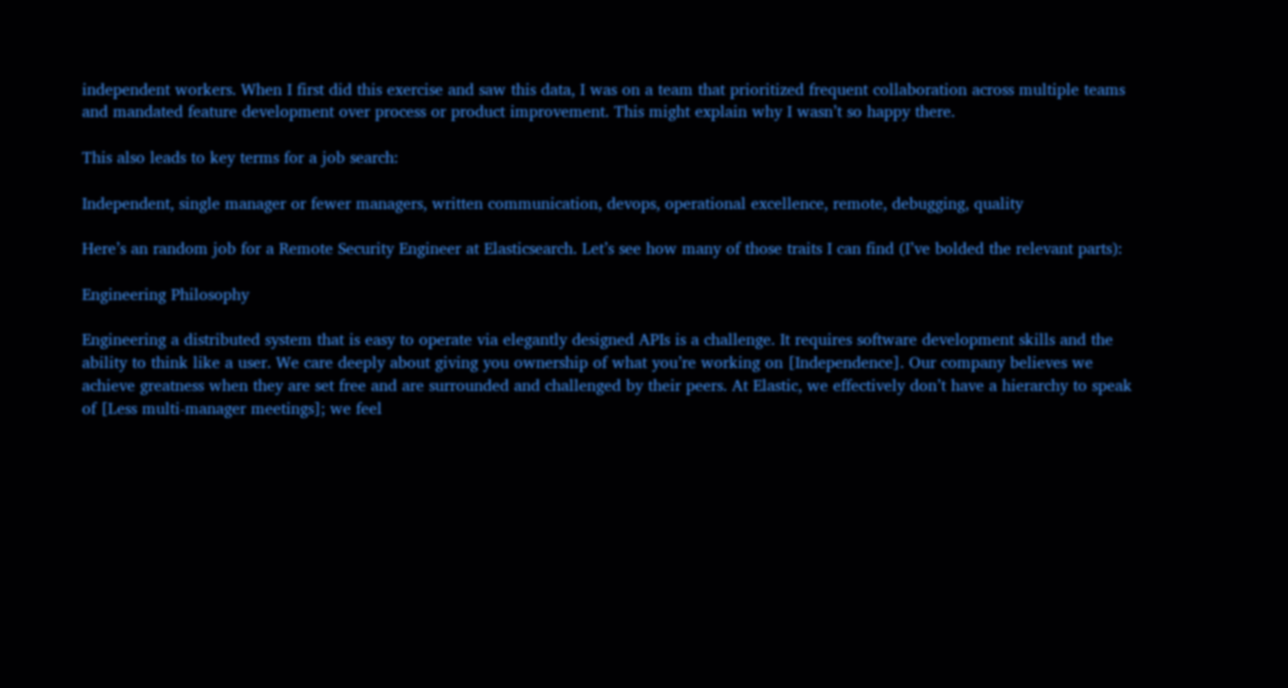independent workers. When I first did this exercise and saw this data, I was on a team that prioritized frequent collaboration across multiple teams and mandated feature development over process or product improvement. This might explain why I wasn’t so happy there.

This also leads to key terms for a job search:

Independent, single manager or fewer managers, written communication, devops, operational excellence, remote, debugging, quality

Here’s an random job for a Remote Security Engineer at Elasticsearch. Let’s see how many of those traits I can find (I’ve bolded the relevant parts):

Engineering Philosophy

Engineering a distributed system that is easy to operate via elegantly designed APIs is a challenge. It requires software development skills and the ability to think like a user. We care deeply about giving you ownership of what you’re working on [Independence]. Our company believes we achieve greatness when they are set free and are surrounded and challenged by their peers. At Elastic, we effectively don’t have a hierarchy to speak of [Less multi-manager meetings]; we feel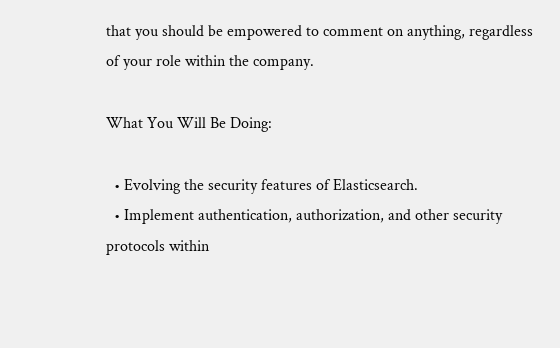that you should be empowered to comment on anything, regardless of your role within the company.

What You Will Be Doing:

  • Evolving the security features of Elasticsearch.
  • Implement authentication, authorization, and other security protocols within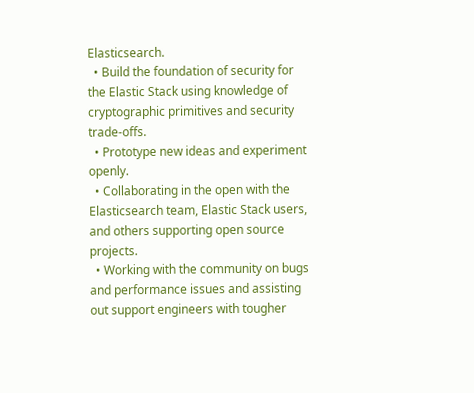Elasticsearch.
  • Build the foundation of security for the Elastic Stack using knowledge of cryptographic primitives and security trade-offs.
  • Prototype new ideas and experiment openly.
  • Collaborating in the open with the Elasticsearch team, Elastic Stack users, and others supporting open source projects.
  • Working with the community on bugs and performance issues and assisting out support engineers with tougher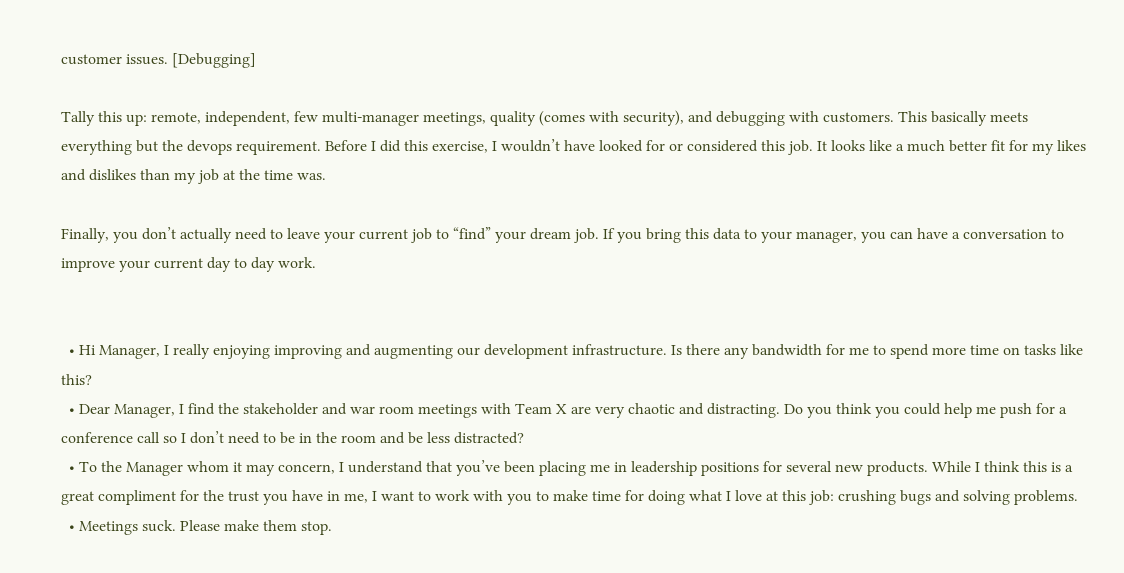customer issues. [Debugging]

Tally this up: remote, independent, few multi-manager meetings, quality (comes with security), and debugging with customers. This basically meets everything but the devops requirement. Before I did this exercise, I wouldn’t have looked for or considered this job. It looks like a much better fit for my likes and dislikes than my job at the time was.

Finally, you don’t actually need to leave your current job to “find” your dream job. If you bring this data to your manager, you can have a conversation to improve your current day to day work.


  • Hi Manager, I really enjoying improving and augmenting our development infrastructure. Is there any bandwidth for me to spend more time on tasks like this?
  • Dear Manager, I find the stakeholder and war room meetings with Team X are very chaotic and distracting. Do you think you could help me push for a conference call so I don’t need to be in the room and be less distracted?
  • To the Manager whom it may concern, I understand that you’ve been placing me in leadership positions for several new products. While I think this is a great compliment for the trust you have in me, I want to work with you to make time for doing what I love at this job: crushing bugs and solving problems.
  • Meetings suck. Please make them stop.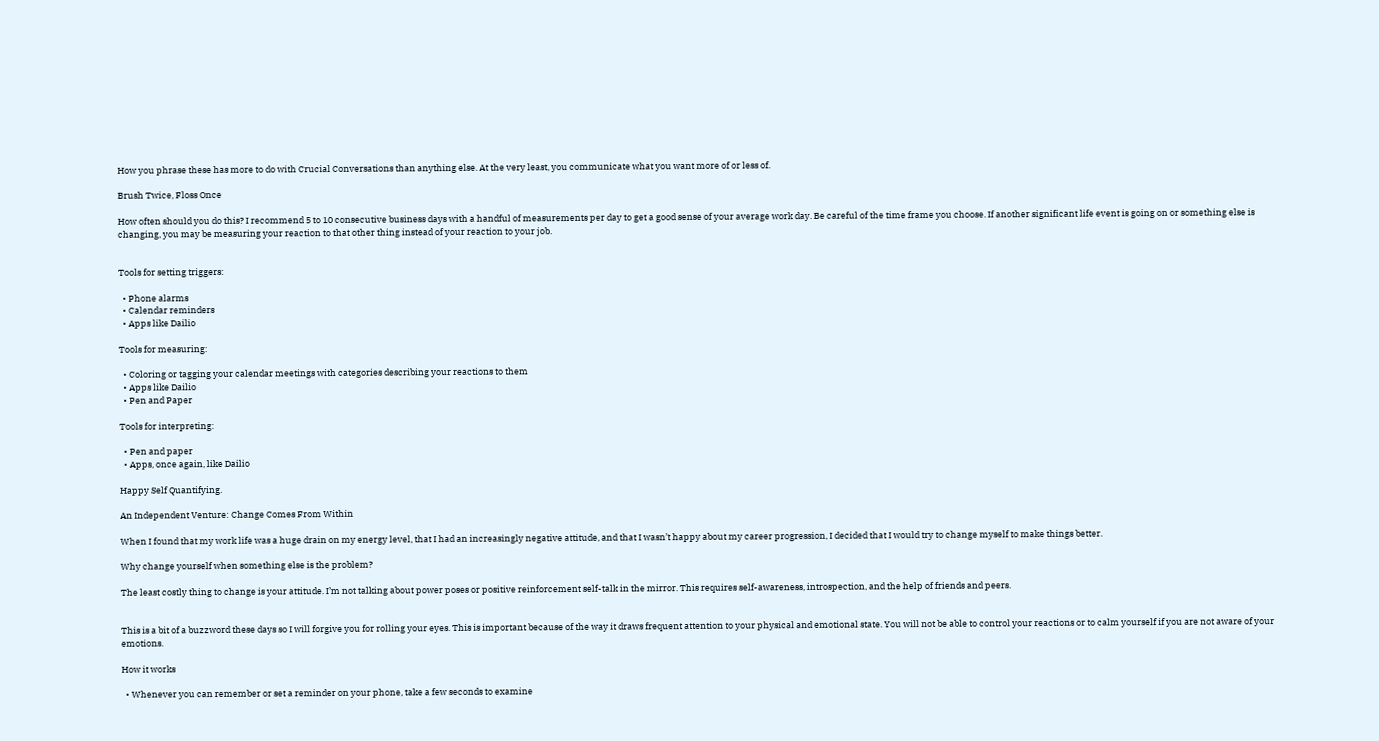How you phrase these has more to do with Crucial Conversations than anything else. At the very least, you communicate what you want more of or less of.

Brush Twice, Floss Once

How often should you do this? I recommend 5 to 10 consecutive business days with a handful of measurements per day to get a good sense of your average work day. Be careful of the time frame you choose. If another significant life event is going on or something else is changing, you may be measuring your reaction to that other thing instead of your reaction to your job.


Tools for setting triggers:

  • Phone alarms
  • Calendar reminders
  • Apps like Dailio

Tools for measuring:

  • Coloring or tagging your calendar meetings with categories describing your reactions to them
  • Apps like Dailio
  • Pen and Paper

Tools for interpreting:

  • Pen and paper
  • Apps, once again, like Dailio

Happy Self Quantifying.

An Independent Venture: Change Comes From Within

When I found that my work life was a huge drain on my energy level, that I had an increasingly negative attitude, and that I wasn’t happy about my career progression, I decided that I would try to change myself to make things better.

Why change yourself when something else is the problem?

The least costly thing to change is your attitude. I’m not talking about power poses or positive reinforcement self-talk in the mirror. This requires self-awareness, introspection, and the help of friends and peers.


This is a bit of a buzzword these days so I will forgive you for rolling your eyes. This is important because of the way it draws frequent attention to your physical and emotional state. You will not be able to control your reactions or to calm yourself if you are not aware of your emotions.

How it works

  • Whenever you can remember or set a reminder on your phone, take a few seconds to examine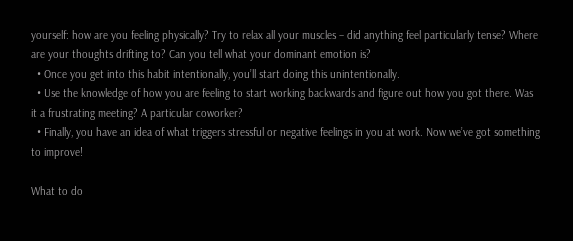yourself: how are you feeling physically? Try to relax all your muscles – did anything feel particularly tense? Where are your thoughts drifting to? Can you tell what your dominant emotion is?
  • Once you get into this habit intentionally, you’ll start doing this unintentionally.
  • Use the knowledge of how you are feeling to start working backwards and figure out how you got there. Was it a frustrating meeting? A particular coworker?
  • Finally, you have an idea of what triggers stressful or negative feelings in you at work. Now we’ve got something to improve!

What to do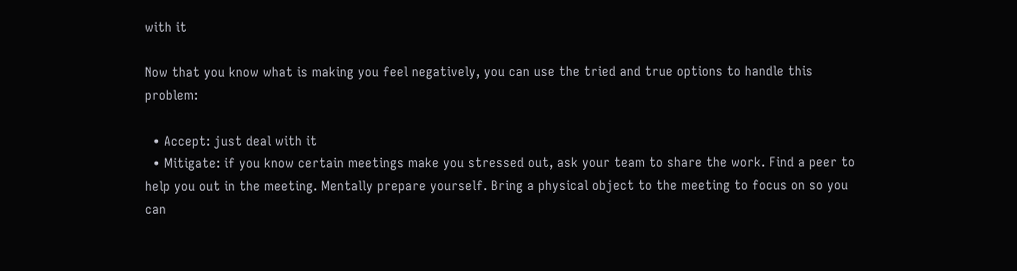with it

Now that you know what is making you feel negatively, you can use the tried and true options to handle this problem:

  • Accept: just deal with it
  • Mitigate: if you know certain meetings make you stressed out, ask your team to share the work. Find a peer to help you out in the meeting. Mentally prepare yourself. Bring a physical object to the meeting to focus on so you can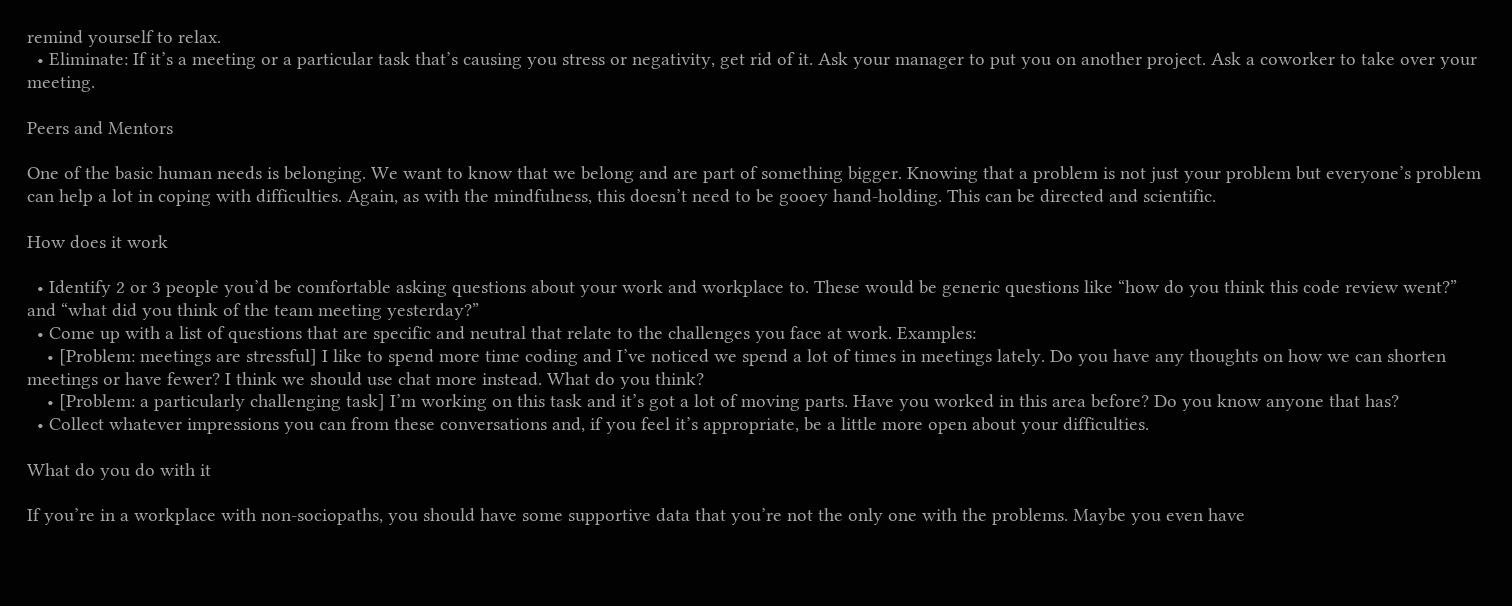remind yourself to relax.
  • Eliminate: If it’s a meeting or a particular task that’s causing you stress or negativity, get rid of it. Ask your manager to put you on another project. Ask a coworker to take over your meeting.

Peers and Mentors

One of the basic human needs is belonging. We want to know that we belong and are part of something bigger. Knowing that a problem is not just your problem but everyone’s problem can help a lot in coping with difficulties. Again, as with the mindfulness, this doesn’t need to be gooey hand-holding. This can be directed and scientific.

How does it work

  • Identify 2 or 3 people you’d be comfortable asking questions about your work and workplace to. These would be generic questions like “how do you think this code review went?” and “what did you think of the team meeting yesterday?”
  • Come up with a list of questions that are specific and neutral that relate to the challenges you face at work. Examples:
    • [Problem: meetings are stressful] I like to spend more time coding and I’ve noticed we spend a lot of times in meetings lately. Do you have any thoughts on how we can shorten meetings or have fewer? I think we should use chat more instead. What do you think?
    • [Problem: a particularly challenging task] I’m working on this task and it’s got a lot of moving parts. Have you worked in this area before? Do you know anyone that has?
  • Collect whatever impressions you can from these conversations and, if you feel it’s appropriate, be a little more open about your difficulties.

What do you do with it

If you’re in a workplace with non-sociopaths, you should have some supportive data that you’re not the only one with the problems. Maybe you even have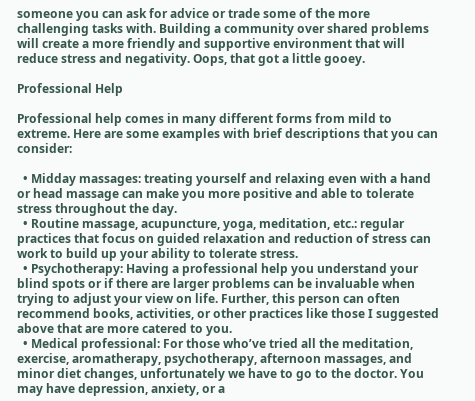someone you can ask for advice or trade some of the more challenging tasks with. Building a community over shared problems will create a more friendly and supportive environment that will reduce stress and negativity. Oops, that got a little gooey.

Professional Help

Professional help comes in many different forms from mild to extreme. Here are some examples with brief descriptions that you can consider:

  • Midday massages: treating yourself and relaxing even with a hand or head massage can make you more positive and able to tolerate stress throughout the day.
  • Routine massage, acupuncture, yoga, meditation, etc.: regular practices that focus on guided relaxation and reduction of stress can work to build up your ability to tolerate stress.
  • Psychotherapy: Having a professional help you understand your blind spots or if there are larger problems can be invaluable when trying to adjust your view on life. Further, this person can often recommend books, activities, or other practices like those I suggested above that are more catered to you.
  • Medical professional: For those who’ve tried all the meditation, exercise, aromatherapy, psychotherapy, afternoon massages, and minor diet changes, unfortunately we have to go to the doctor. You may have depression, anxiety, or a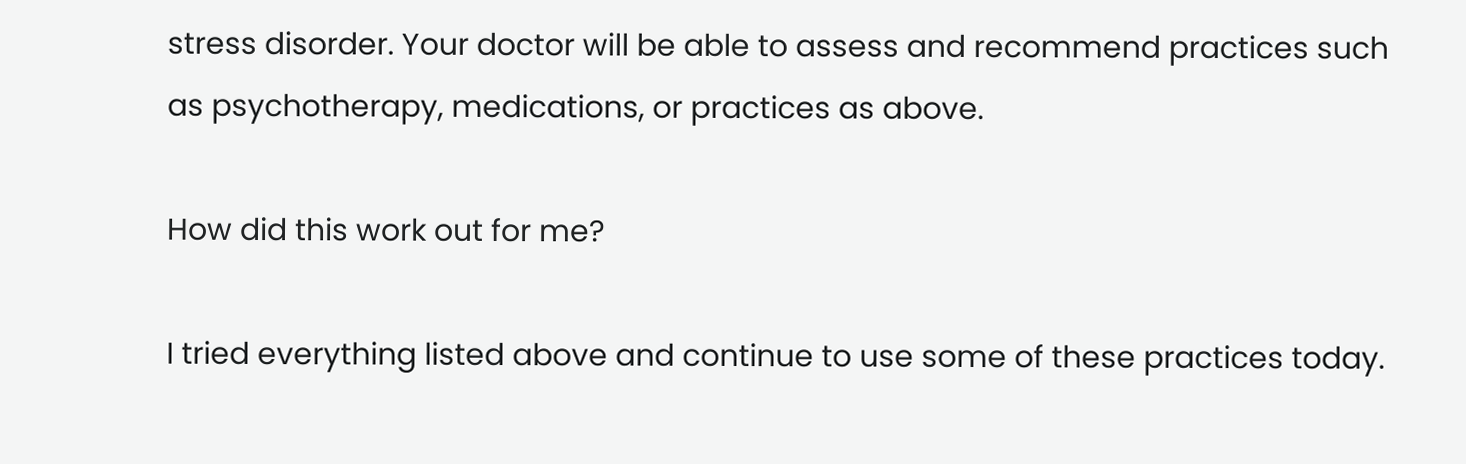stress disorder. Your doctor will be able to assess and recommend practices such as psychotherapy, medications, or practices as above.

How did this work out for me?

I tried everything listed above and continue to use some of these practices today.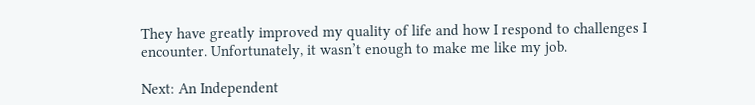They have greatly improved my quality of life and how I respond to challenges I encounter. Unfortunately, it wasn’t enough to make me like my job.

Next: An Independent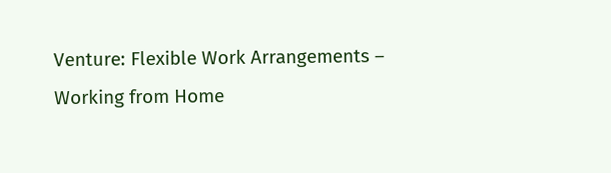Venture: Flexible Work Arrangements – Working from Home